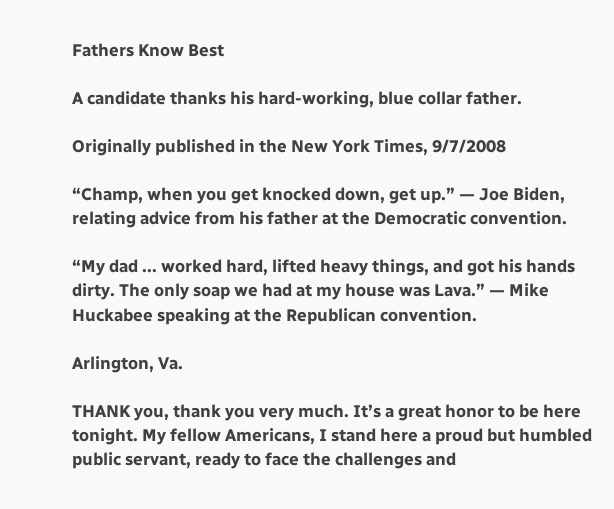Fathers Know Best

A candidate thanks his hard-working, blue collar father.

Originally published in the New York Times, 9/7/2008

“Champ, when you get knocked down, get up.” — Joe Biden, relating advice from his father at the Democratic convention.

“My dad ... worked hard, lifted heavy things, and got his hands dirty. The only soap we had at my house was Lava.” — Mike Huckabee speaking at the Republican convention.

Arlington, Va.

THANK you, thank you very much. It’s a great honor to be here tonight. My fellow Americans, I stand here a proud but humbled public servant, ready to face the challenges and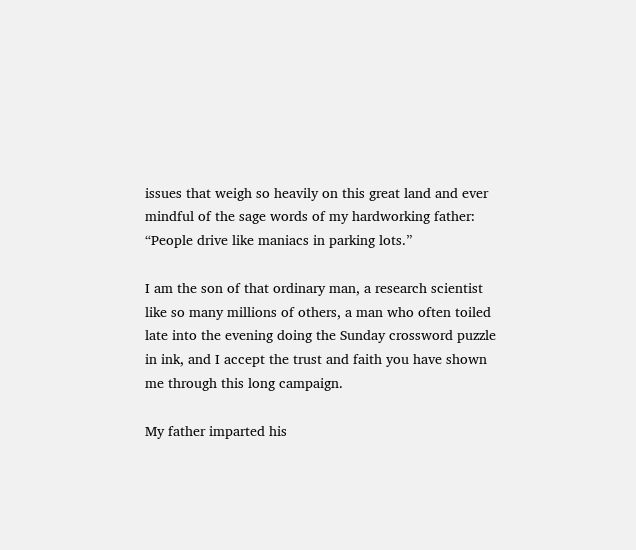issues that weigh so heavily on this great land and ever mindful of the sage words of my hardworking father: “People drive like maniacs in parking lots.”

I am the son of that ordinary man, a research scientist like so many millions of others, a man who often toiled late into the evening doing the Sunday crossword puzzle in ink, and I accept the trust and faith you have shown me through this long campaign.

My father imparted his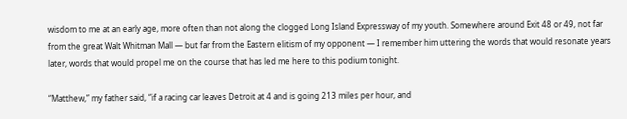wisdom to me at an early age, more often than not along the clogged Long Island Expressway of my youth. Somewhere around Exit 48 or 49, not far from the great Walt Whitman Mall — but far from the Eastern elitism of my opponent — I remember him uttering the words that would resonate years later, words that would propel me on the course that has led me here to this podium tonight.

“Matthew,” my father said, “if a racing car leaves Detroit at 4 and is going 213 miles per hour, and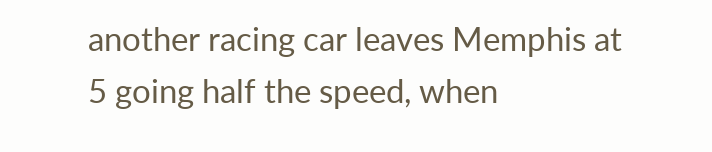another racing car leaves Memphis at 5 going half the speed, when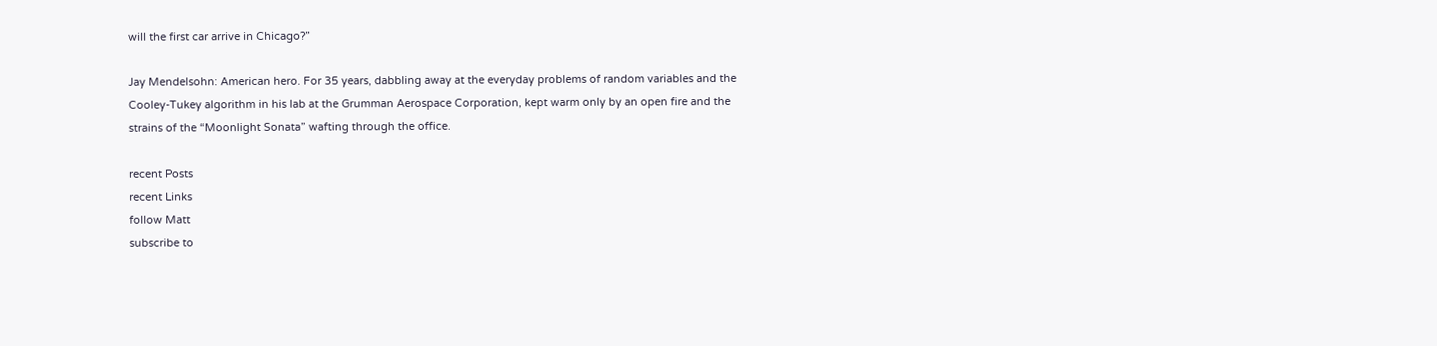will the first car arrive in Chicago?”

Jay Mendelsohn: American hero. For 35 years, dabbling away at the everyday problems of random variables and the Cooley-Tukey algorithm in his lab at the Grumman Aerospace Corporation, kept warm only by an open fire and the strains of the “Moonlight Sonata” wafting through the office.

recent Posts
recent Links
follow Matt
subscribe to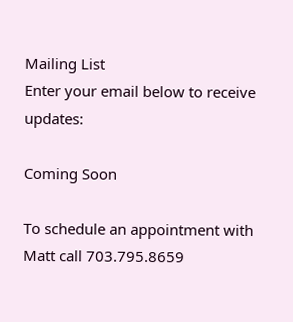Mailing List
Enter your email below to receive updates:

Coming Soon

To schedule an appointment with Matt call 703.795.8659